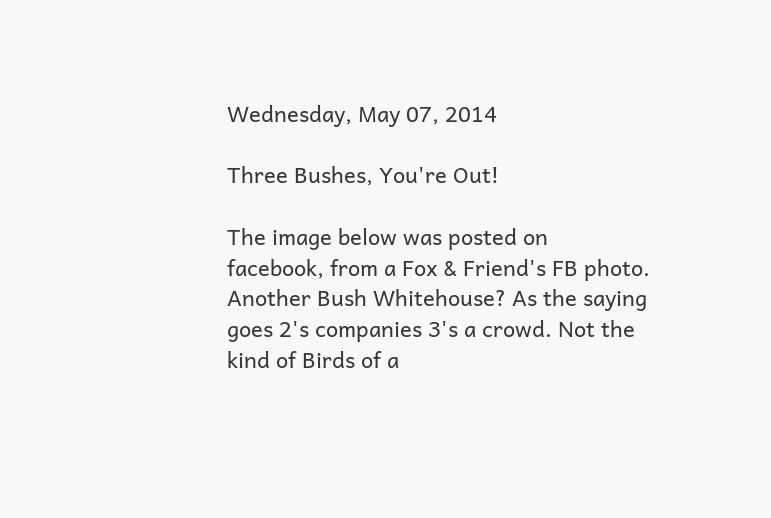Wednesday, May 07, 2014

Three Bushes, You're Out!

The image below was posted on facebook, from a Fox & Friend's FB photo. Another Bush Whitehouse? As the saying goes 2's companies 3's a crowd. Not the kind of Birds of a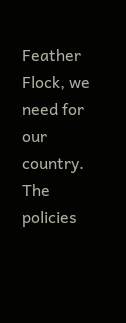Feather Flock, we need for our country.
The policies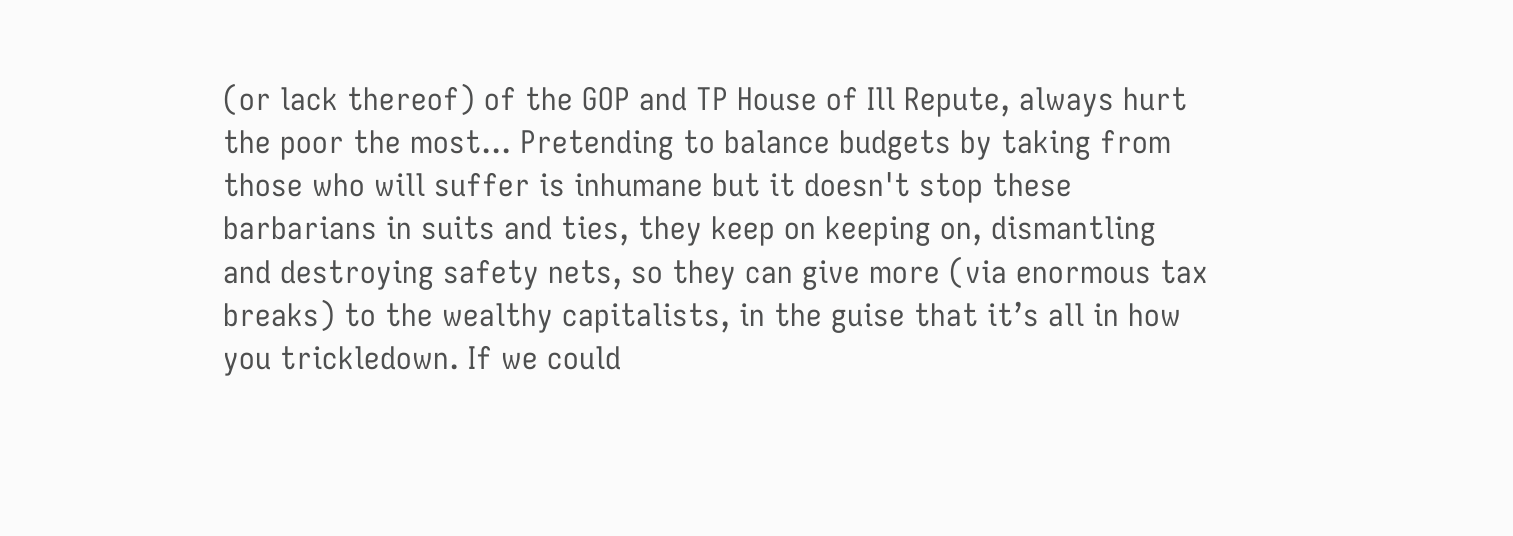(or lack thereof) of the GOP and TP House of Ill Repute, always hurt the poor the most... Pretending to balance budgets by taking from those who will suffer is inhumane but it doesn't stop these barbarians in suits and ties, they keep on keeping on, dismantling and destroying safety nets, so they can give more (via enormous tax breaks) to the wealthy capitalists, in the guise that it’s all in how you trickledown. If we could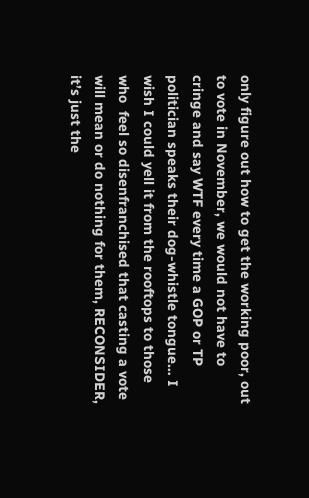only figure out how to get the working poor, out to vote in November, we would not have to cringe and say WTF every time a GOP or TP politician speaks their dog-whistle tongue… I wish I could yell it from the rooftops to those who  feel so disenfranchised that casting a vote will mean or do nothing for them, RECONSIDER, it’s just the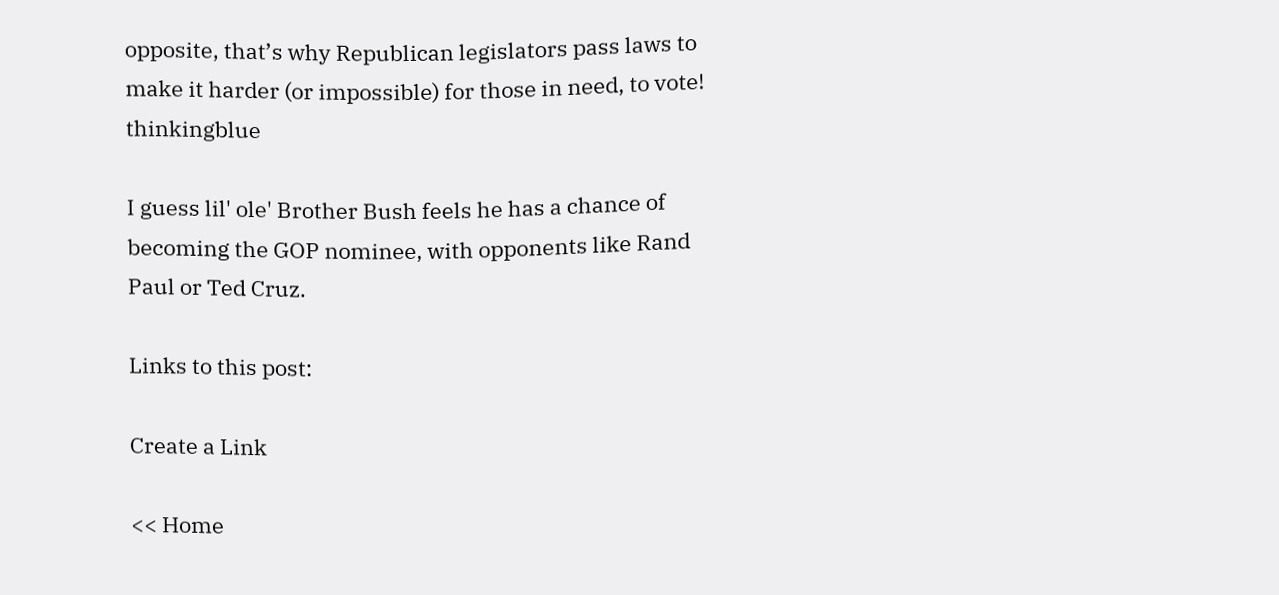opposite, that’s why Republican legislators pass laws to make it harder (or impossible) for those in need, to vote! thinkingblue

I guess lil' ole' Brother Bush feels he has a chance of becoming the GOP nominee, with opponents like Rand Paul or Ted Cruz.

Links to this post:

Create a Link

<< Home